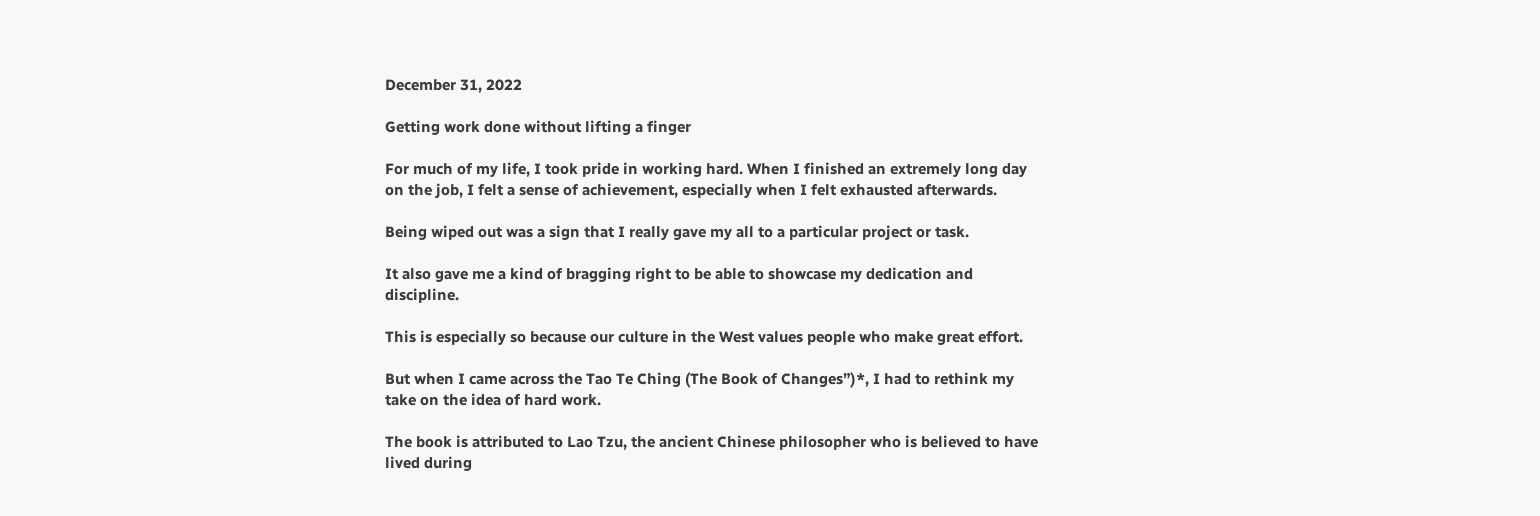December 31, 2022

Getting work done without lifting a finger

For much of my life, I took pride in working hard. When I finished an extremely long day on the job, I felt a sense of achievement, especially when I felt exhausted afterwards.

Being wiped out was a sign that I really gave my all to a particular project or task.

It also gave me a kind of bragging right to be able to showcase my dedication and discipline.

This is especially so because our culture in the West values people who make great effort.

But when I came across the Tao Te Ching (The Book of Changes”)*, I had to rethink my take on the idea of hard work.

The book is attributed to Lao Tzu, the ancient Chinese philosopher who is believed to have lived during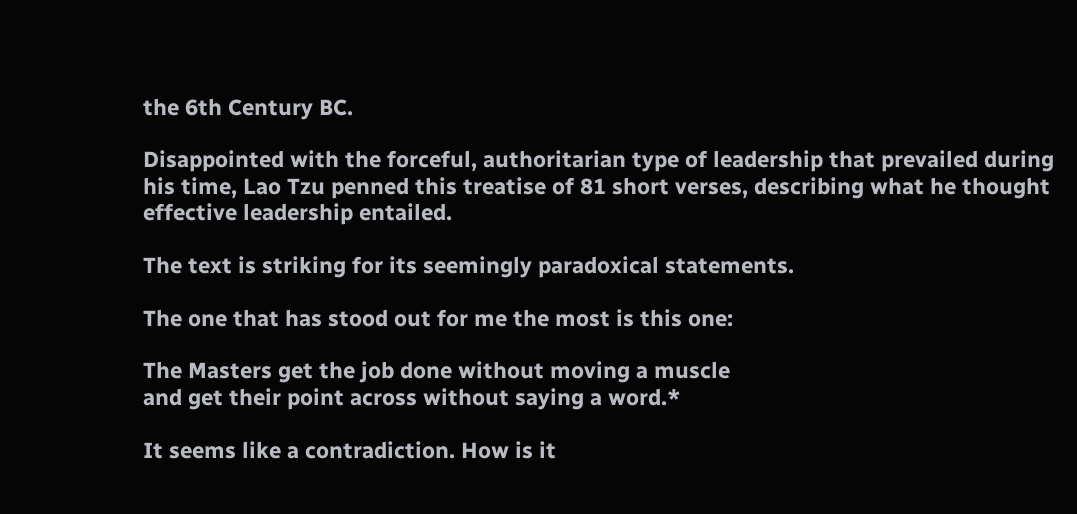the 6th Century BC.

Disappointed with the forceful, authoritarian type of leadership that prevailed during his time, Lao Tzu penned this treatise of 81 short verses, describing what he thought effective leadership entailed.

The text is striking for its seemingly paradoxical statements.

The one that has stood out for me the most is this one:

The Masters get the job done without moving a muscle
and get their point across without saying a word.*

It seems like a contradiction. How is it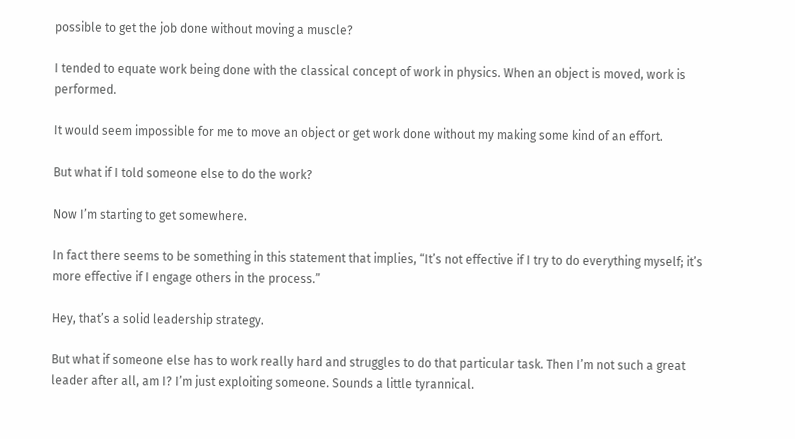possible to get the job done without moving a muscle?

I tended to equate work being done with the classical concept of work in physics. When an object is moved, work is performed.

It would seem impossible for me to move an object or get work done without my making some kind of an effort.

But what if I told someone else to do the work?

Now I’m starting to get somewhere.

In fact there seems to be something in this statement that implies, “It’s not effective if I try to do everything myself; it’s more effective if I engage others in the process.”

Hey, that’s a solid leadership strategy.

But what if someone else has to work really hard and struggles to do that particular task. Then I’m not such a great leader after all, am I? I’m just exploiting someone. Sounds a little tyrannical.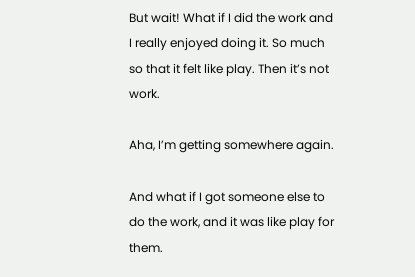But wait! What if I did the work and I really enjoyed doing it. So much so that it felt like play. Then it’s not work.

Aha, I’m getting somewhere again.

And what if I got someone else to do the work, and it was like play for them.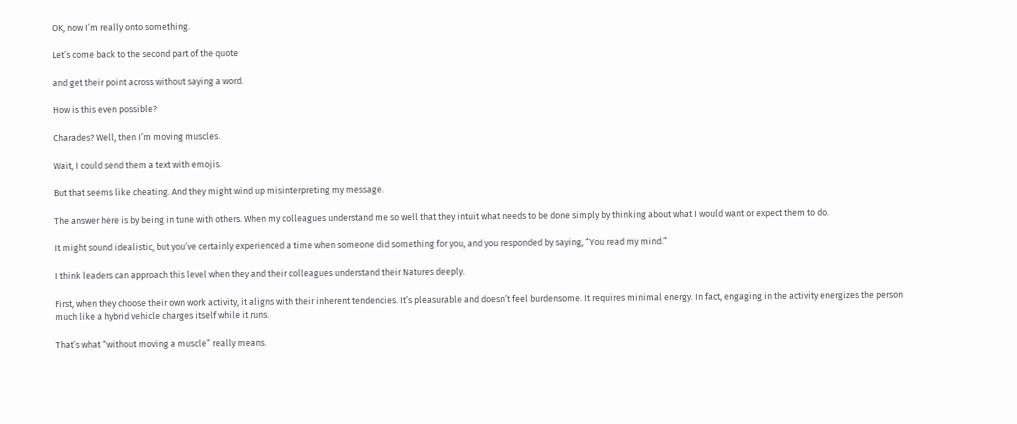OK, now I’m really onto something.

Let’s come back to the second part of the quote

and get their point across without saying a word.

How is this even possible?

Charades? Well, then I’m moving muscles.

Wait, I could send them a text with emojis.

But that seems like cheating. And they might wind up misinterpreting my message.

The answer here is by being in tune with others. When my colleagues understand me so well that they intuit what needs to be done simply by thinking about what I would want or expect them to do.

It might sound idealistic, but you’ve certainly experienced a time when someone did something for you, and you responded by saying, “You read my mind.”

I think leaders can approach this level when they and their colleagues understand their Natures deeply.

First, when they choose their own work activity, it aligns with their inherent tendencies. It’s pleasurable and doesn’t feel burdensome. It requires minimal energy. In fact, engaging in the activity energizes the person much like a hybrid vehicle charges itself while it runs.

That’s what “without moving a muscle” really means.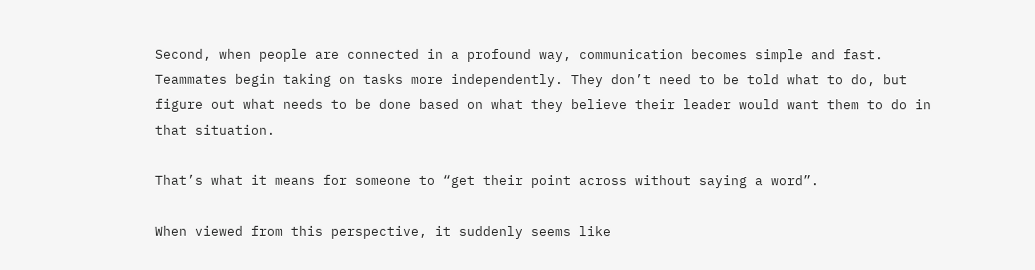Second, when people are connected in a profound way, communication becomes simple and fast. Teammates begin taking on tasks more independently. They don’t need to be told what to do, but figure out what needs to be done based on what they believe their leader would want them to do in that situation.

That’s what it means for someone to “get their point across without saying a word”.

When viewed from this perspective, it suddenly seems like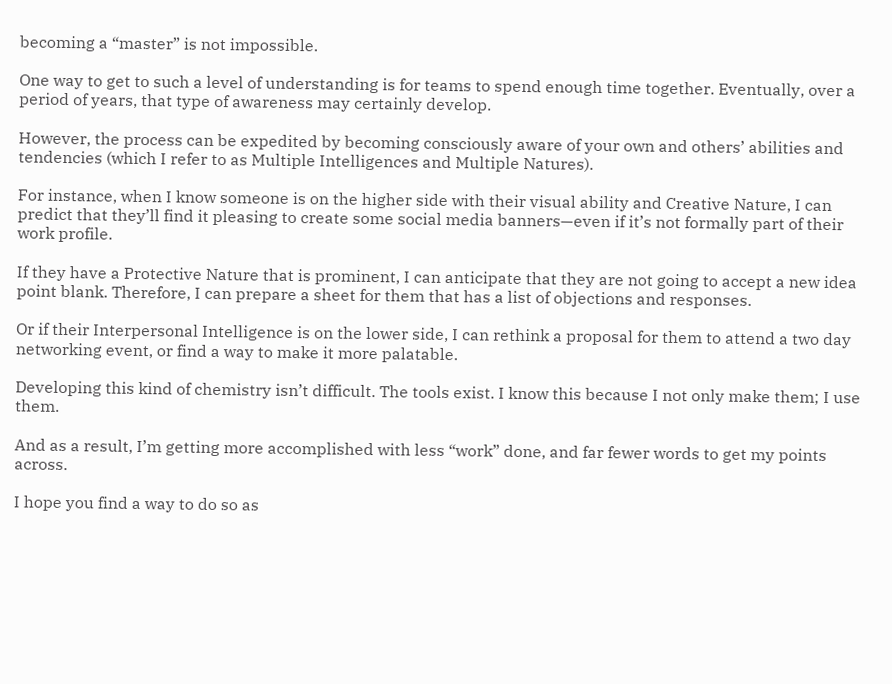becoming a “master” is not impossible.

One way to get to such a level of understanding is for teams to spend enough time together. Eventually, over a period of years, that type of awareness may certainly develop.

However, the process can be expedited by becoming consciously aware of your own and others’ abilities and tendencies (which I refer to as Multiple Intelligences and Multiple Natures).

For instance, when I know someone is on the higher side with their visual ability and Creative Nature, I can predict that they’ll find it pleasing to create some social media banners—even if it’s not formally part of their work profile.

If they have a Protective Nature that is prominent, I can anticipate that they are not going to accept a new idea point blank. Therefore, I can prepare a sheet for them that has a list of objections and responses.

Or if their Interpersonal Intelligence is on the lower side, I can rethink a proposal for them to attend a two day networking event, or find a way to make it more palatable.

Developing this kind of chemistry isn’t difficult. The tools exist. I know this because I not only make them; I use them.

And as a result, I’m getting more accomplished with less “work” done, and far fewer words to get my points across.

I hope you find a way to do so as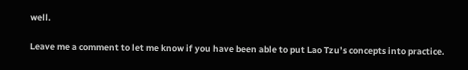well.

Leave me a comment to let me know if you have been able to put Lao Tzu’s concepts into practice.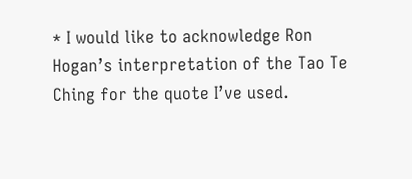* I would like to acknowledge Ron Hogan’s interpretation of the Tao Te Ching for the quote I’ve used.